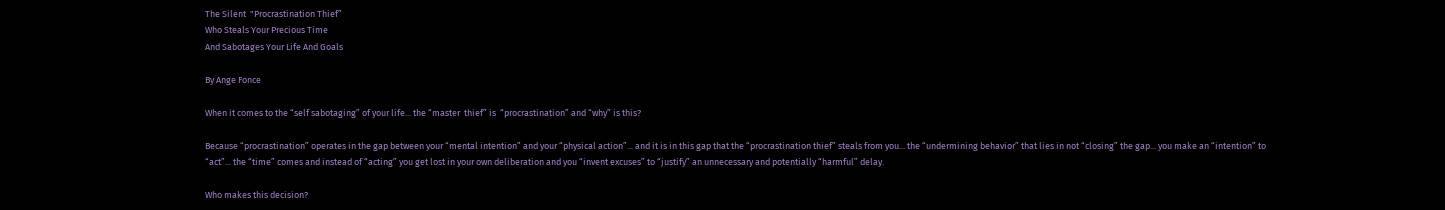The Silent  "Procrastination Thief”
Who Steals Your Precious Time
And Sabotages Your Life And Goals

By Ange Fonce

When it comes to the “self sabotaging” of your life... the “master  thief” is  “procrastination” and “why” is this?

Because “procrastination” operates in the gap between your “mental intention” and your “physical action”... and it is in this gap that the “procrastination thief” steals from you... the “undermining behavior” that lies in not “closing” the gap... you make an “intention” to “act”... the “time” comes and instead of “acting” you get lost in your own deliberation and you “invent excuses” to “justify” an unnecessary and potentially “harmful” delay.

Who makes this decision?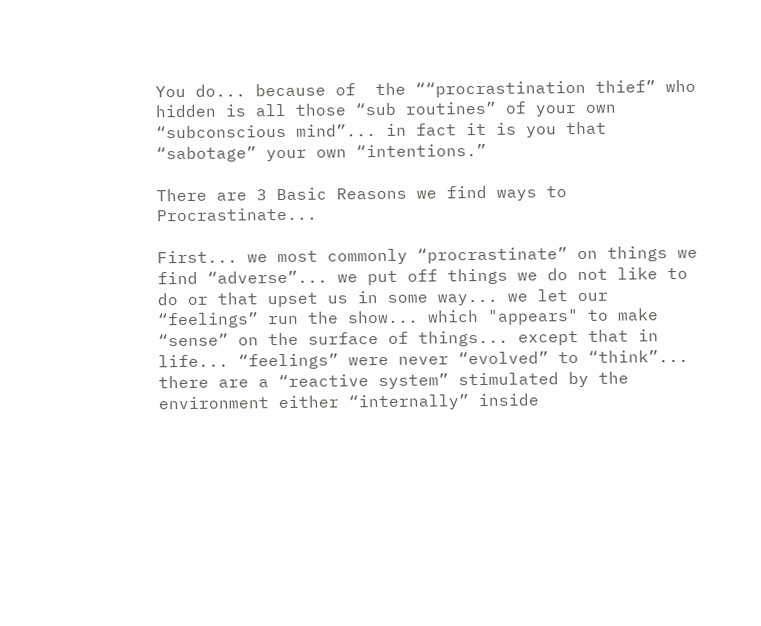You do... because of  the ““procrastination thief” who hidden is all those “sub routines” of your own “subconscious mind”... in fact it is you that “sabotage” your own “intentions.”

There are 3 Basic Reasons we find ways to Procrastinate...

First... we most commonly “procrastinate” on things we find “adverse”... we put off things we do not like to do or that upset us in some way... we let our “feelings” run the show... which "appears" to make “sense” on the surface of things... except that in life... “feelings” were never “evolved” to “think”... there are a “reactive system” stimulated by the environment either “internally” inside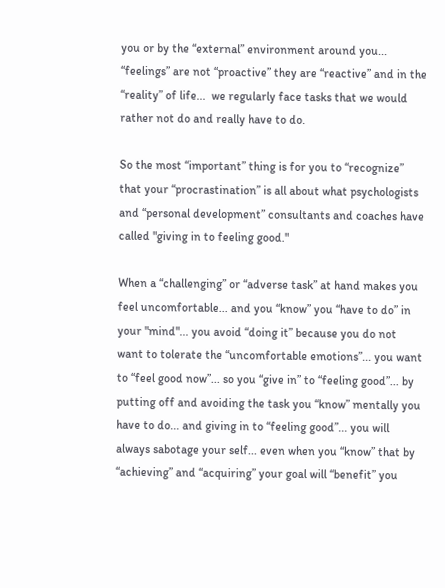you or by the “external” environment around you... “feelings” are not “proactive” they are “reactive” and in the “reality” of life...  we regularly face tasks that we would rather not do and really have to do.

So the most “important” thing is for you to “recognize” that your “procrastination” is all about what psychologists and “personal development” consultants and coaches have called "giving in to feeling good."

When a “challenging” or “adverse task” at hand makes you feel uncomfortable... and you “know” you “have to do” in your "mind"... you avoid “doing it” because you do not want to tolerate the “uncomfortable emotions”... you want to “feel good now”... so you “give in” to “feeling good”... by putting off and avoiding the task you “know” mentally you have to do... and giving in to “feeling good”... you will always sabotage your self... even when you “know” that by “achieving” and “acquiring” your goal will “benefit” you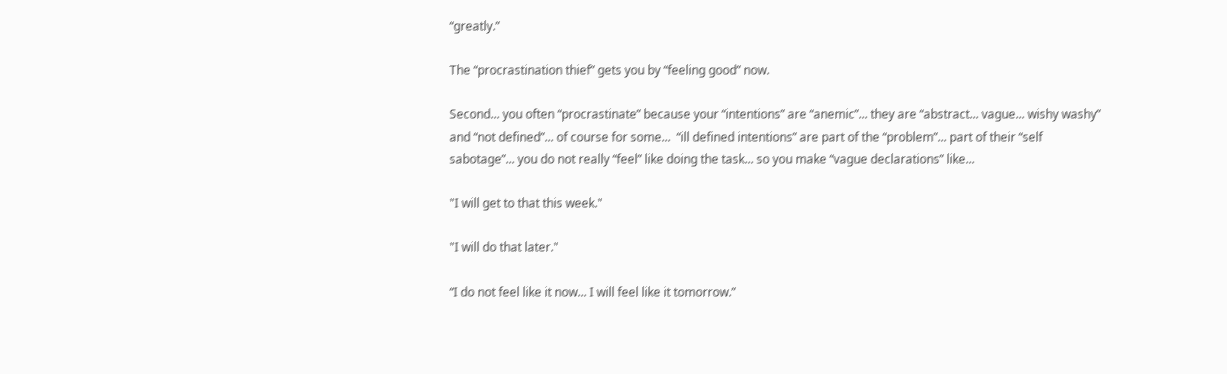“greatly.”

The “procrastination thief” gets you by “feeling good” now.

Second... you often “procrastinate” because your “intentions” are “anemic”... they are “abstract... vague... wishy washy” and “not defined”... of course for some...  “ill defined intentions” are part of the “problem”... part of their “self sabotage”... you do not really “feel” like doing the task... so you make “vague declarations” like...

"I will get to that this week."

"I will do that later."

“I do not feel like it now... I will feel like it tomorrow.”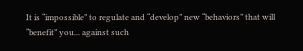It is “impossible” to regulate and “develop” new “behaviors” that will “benefit” you... against such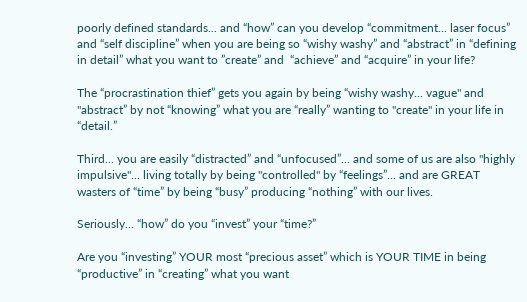poorly defined standards... and “how” can you develop “commitment... laser focus” and “self discipline” when you are being so “wishy washy” and “abstract” in “defining in detail” what you want to ”create” and  “achieve” and “acquire” in your life?

The “procrastination thief” gets you again by being “wishy washy... vague" and "abstract” by not “knowing” what you are “really” wanting to "create" in your life in “detail.”

Third... you are easily “distracted” and “unfocused”... and some of us are also "highly impulsive"... living totally by being "controlled" by “feelings”... and are GREAT wasters of “time” by being “busy” producing “nothing” with our lives.

Seriously... “how” do you “invest” your “time?”

Are you “investing” YOUR most “precious asset” which is YOUR TIME in being “productive” in “creating” what you want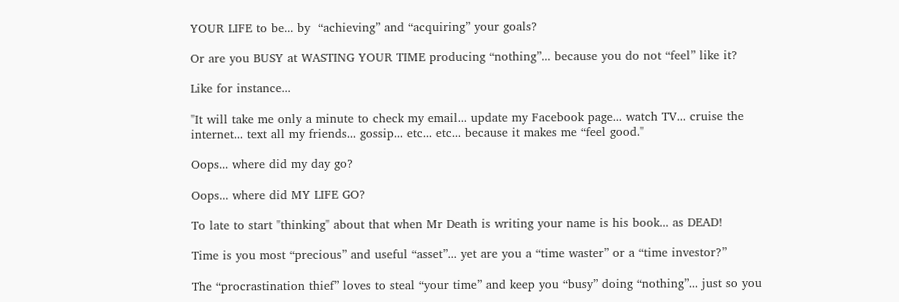YOUR LIFE to be... by  “achieving” and “acquiring” your goals?

Or are you BUSY at WASTING YOUR TIME producing “nothing”... because you do not “feel” like it?

Like for instance...

"It will take me only a minute to check my email... update my Facebook page... watch TV... cruise the internet... text all my friends... gossip... etc... etc... because it makes me “feel good."

Oops... where did my day go?

Oops... where did MY LIFE GO?

To late to start "thinking" about that when Mr Death is writing your name is his book... as DEAD!

Time is you most “precious” and useful “asset”... yet are you a “time waster” or a “time investor?”

The “procrastination thief” loves to steal “your time” and keep you “busy” doing “nothing”... just so you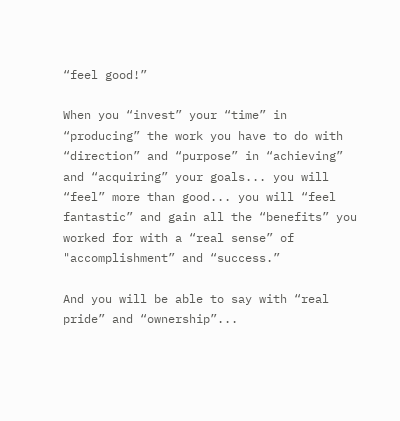“feel good!”

When you “invest” your “time” in “producing” the work you have to do with “direction” and “purpose” in “achieving” and “acquiring” your goals... you will “feel” more than good... you will “feel fantastic” and gain all the “benefits” you worked for with a “real sense” of "accomplishment” and “success.”

And you will be able to say with “real pride” and “ownership”...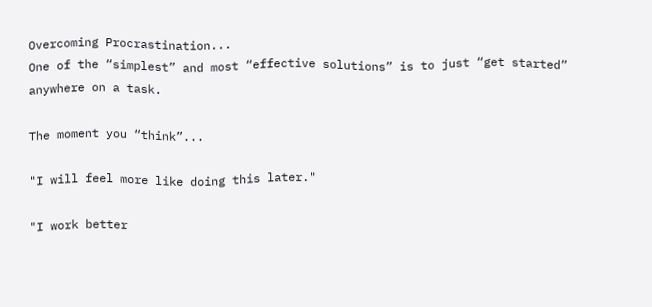Overcoming Procrastination...
One of the “simplest” and most “effective solutions” is to just “get started” anywhere on a task.

The moment you “think”...

"I will feel more like doing this later."

"I work better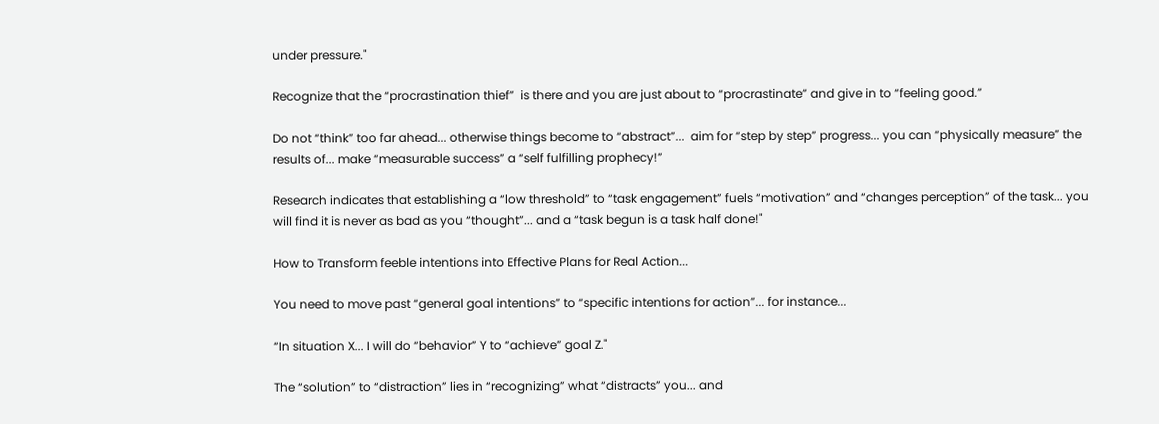under pressure."

Recognize that the “procrastination thief”  is there and you are just about to “procrastinate” and give in to “feeling good.”

Do not “think” too far ahead... otherwise things become to “abstract”...  aim for “step by step” progress... you can “physically measure” the results of... make “measurable success” a “self fulfilling prophecy!”

Research indicates that establishing a “low threshold” to “task engagement” fuels “motivation” and “changes perception” of the task... you will find it is never as bad as you “thought”... and a “task begun is a task half done!"

How to Transform feeble intentions into Effective Plans for Real Action...

You need to move past “general goal intentions” to “specific intentions for action”... for instance...

“In situation X... I will do “behavior” Y to “achieve” goal Z."

The “solution” to “distraction” lies in “recognizing” what “distracts” you... and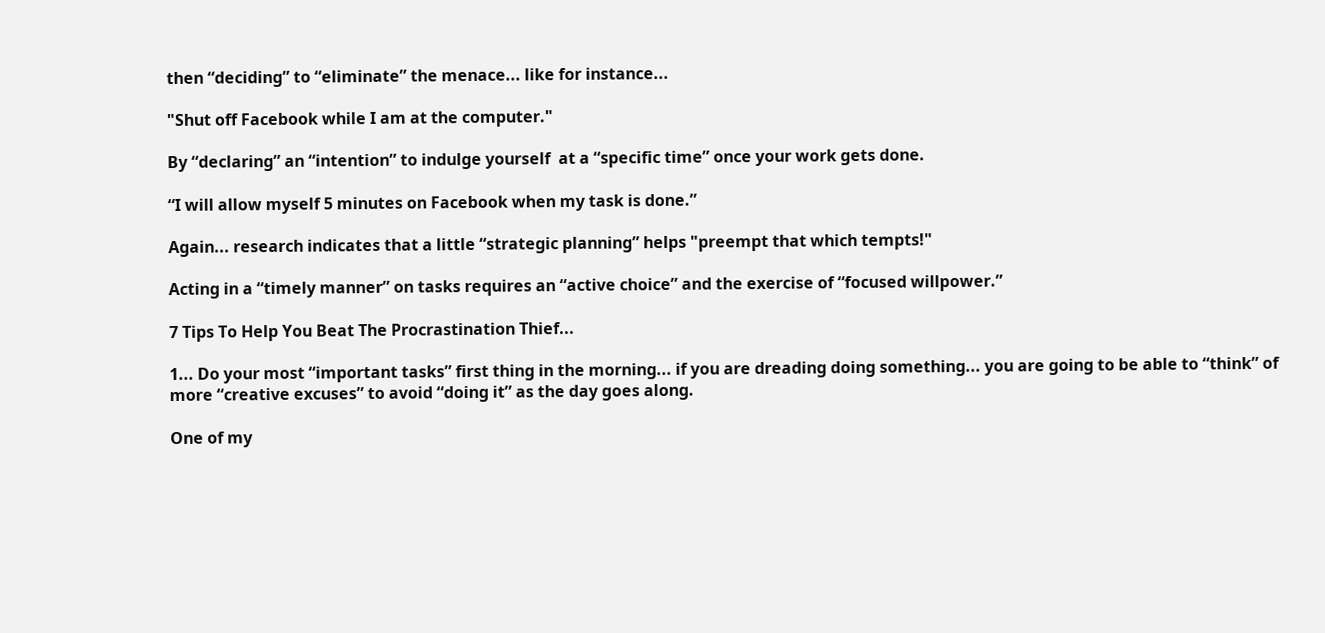then “deciding” to “eliminate” the menace... like for instance...

"Shut off Facebook while I am at the computer."

By “declaring” an “intention” to indulge yourself  at a “specific time” once your work gets done.

“I will allow myself 5 minutes on Facebook when my task is done.”

Again... research indicates that a little “strategic planning” helps "preempt that which tempts!"

Acting in a “timely manner” on tasks requires an “active choice” and the exercise of “focused willpower.”

7 Tips To Help You Beat The Procrastination Thief...

1... Do your most “important tasks” first thing in the morning... if you are dreading doing something... you are going to be able to “think” of more “creative excuses” to avoid “doing it” as the day goes along.

One of my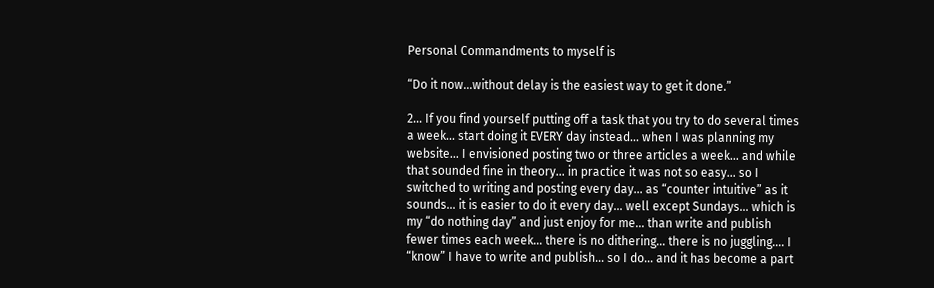Personal Commandments to myself is

“Do it now...without delay is the easiest way to get it done.”

2... If you find yourself putting off a task that you try to do several times a week... start doing it EVERY day instead... when I was planning my website... I envisioned posting two or three articles a week... and while that sounded fine in theory... in practice it was not so easy... so I switched to writing and posting every day... as “counter intuitive” as it sounds... it is easier to do it every day... well except Sundays... which is my “do nothing day” and just enjoy for me... than write and publish fewer times each week... there is no dithering... there is no juggling.... I “know” I have to write and publish... so I do... and it has become a part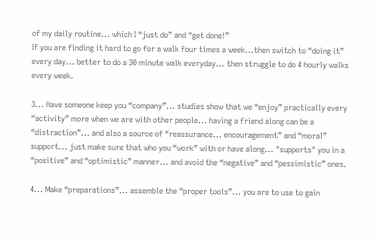of my daily routine... which I “just do” and “get done!”
If you are finding it hard to go for a walk four times a week...then switch to “doing it” every day... better to do a 30 minute walk everyday... then struggle to do 4 hourly walks every week.

3... Have someone keep you “company”... studies show that we “enjoy” practically every “activity” more when we are with other people... having a friend along can be a “distraction”... and also a source of “reassurance... encouragement” and “moral” support... just make sure that who you “work” with or have along... "supports" you in a “positive” and “optimistic” manner... and avoid the “negative” and “pessimistic” ones.

4... Make “preparations”... assemble the “proper tools”... you are to use to gain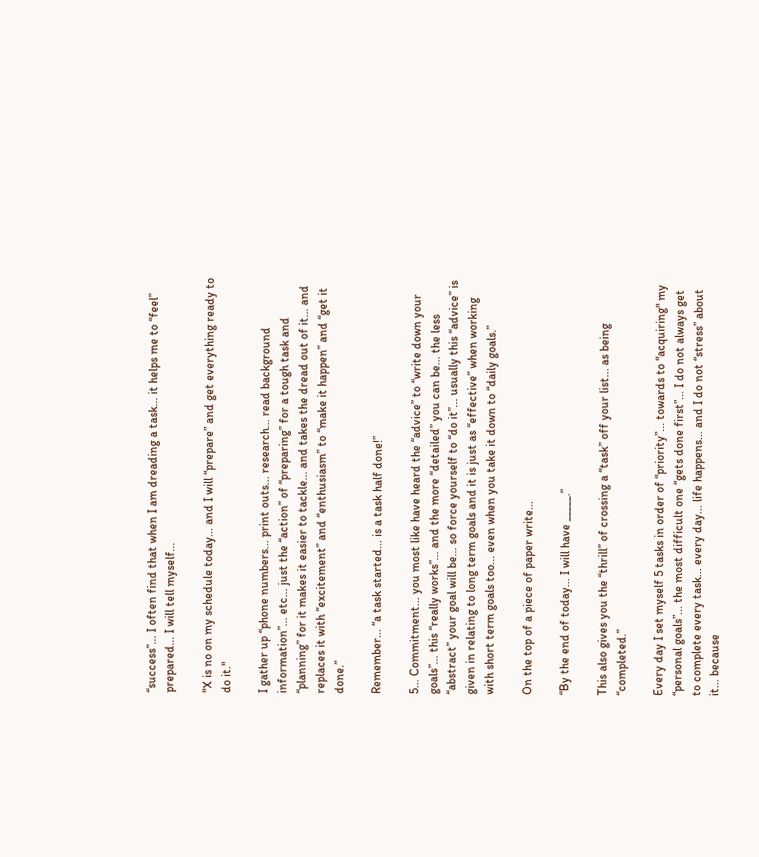“success”... I often find that when I am dreading a task... it helps me to “feel” prepared... I will tell myself...

"X is no on my schedule today... and I will “prepare” and get everything ready to do it."

I gather up “phone numbers... print outs... research... read background information”... etc... just the “action” of “preparing” for a tough task and “planning” for it makes it easier to tackle... and takes the dread out of it... and replaces it with “excitement” and “enthusiasm” to “make it happen” and “get it done.”

Remember... “a task started... is a task half done!”

5... Commitment... you most like have heard the “advice” to “write down your goals”... this “really works”... and the more “detailed” you can be... the less “abstract” your goal will be... so force yourself to “do it”... usually this “advice” is given in relating to long term goals and it is just as “effective” when working with short term goals too... even when you take it down to “daily goals.”

On the top of a piece of paper write...

“By the end of today... I will have _____.”

This also gives you the “thrill” of crossing a “task” off your list... as being “completed.”

Every day I set myself 5 tasks in order of “priority”... towards to "acquiring" my “personal goals”... the most difficult one “gets done first”... I do not always get to complete every task... every day... life happens... and I do not “stress” about it... because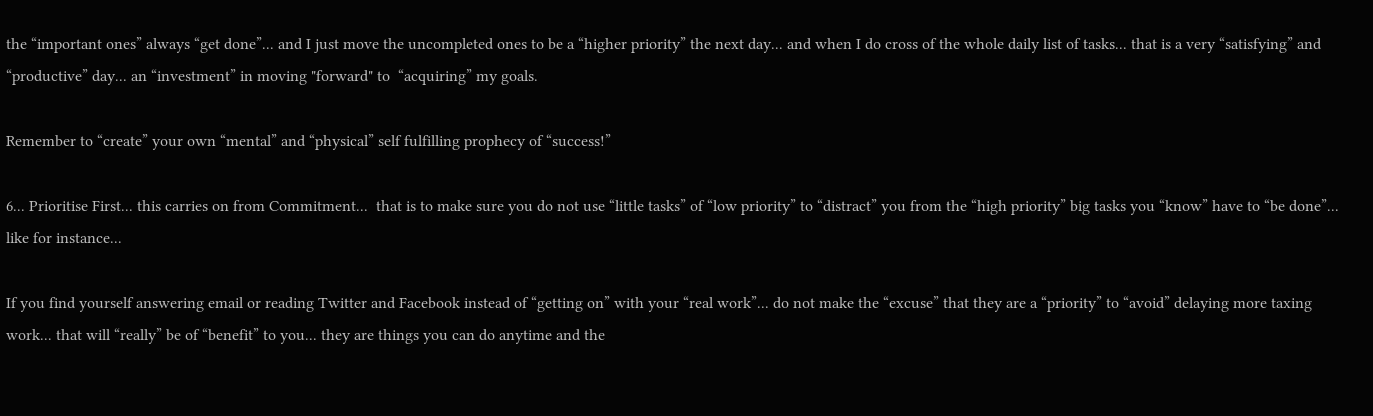the “important ones” always “get done”... and I just move the uncompleted ones to be a “higher priority” the next day... and when I do cross of the whole daily list of tasks... that is a very “satisfying” and “productive” day... an “investment” in moving "forward" to  “acquiring” my goals.

Remember to “create” your own “mental” and “physical” self fulfilling prophecy of “success!”

6... Prioritise First... this carries on from Commitment...  that is to make sure you do not use “little tasks” of “low priority” to “distract” you from the “high priority” big tasks you “know” have to “be done”... like for instance...

If you find yourself answering email or reading Twitter and Facebook instead of “getting on” with your “real work”... do not make the “excuse” that they are a “priority” to “avoid” delaying more taxing work... that will “really” be of “benefit” to you... they are things you can do anytime and the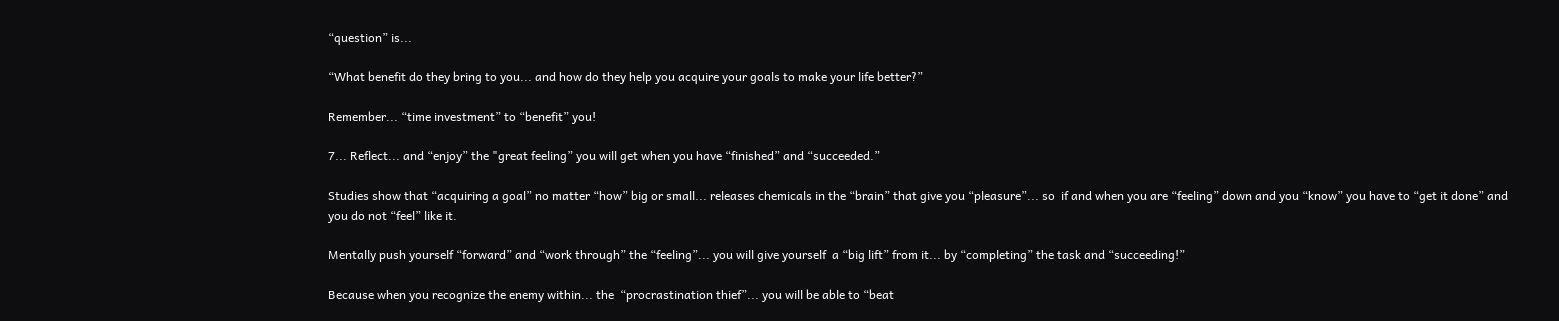“question” is...

“What benefit do they bring to you... and how do they help you acquire your goals to make your life better?”

Remember... “time investment” to “benefit” you!

7... Reflect... and “enjoy” the "great feeling” you will get when you have “finished” and “succeeded.”

Studies show that “acquiring a goal” no matter “how” big or small... releases chemicals in the “brain” that give you “pleasure”... so  if and when you are “feeling” down and you “know” you have to “get it done” and you do not “feel” like it.

Mentally push yourself “forward” and “work through” the “feeling”... you will give yourself  a “big lift” from it... by “completing” the task and “succeeding!”

Because when you recognize the enemy within... the  “procrastination thief”... you will be able to “beat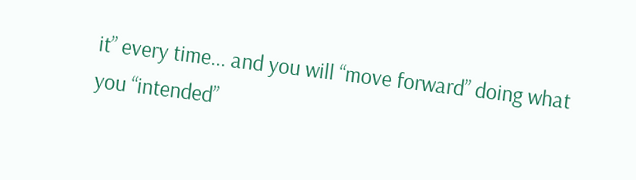it” every time... and you will “move forward” doing what you “intended”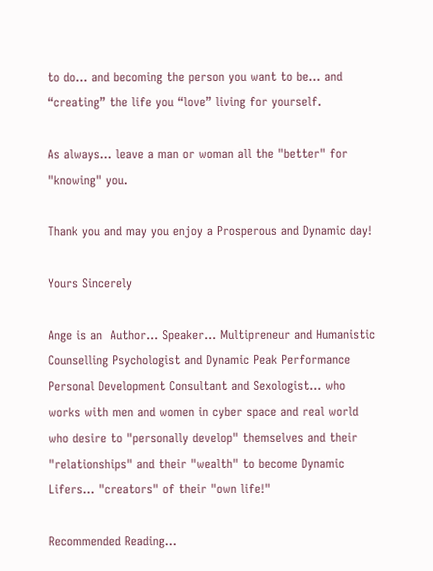to do... and becoming the person you want to be... and “creating” the life you “love” living for yourself.

As always... leave a man or woman all the "better" for "knowing" you.

Thank you and may you enjoy a Prosperous and Dynamic day!

Yours Sincerely

Ange is an  Author... Speaker... Multipreneur and Humanistic Counselling Psychologist and Dynamic Peak Performance Personal Development Consultant and Sexologist... who works with men and women in cyber space and real world who desire to "personally develop" themselves and their "relationships" and their "wealth" to become Dynamic Lifers... "creators" of their "own life!"

Recommended Reading...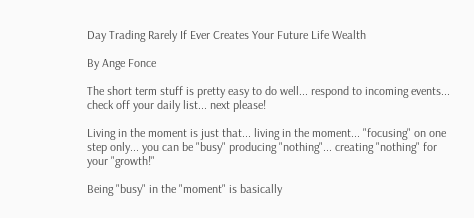Day Trading Rarely If Ever Creates Your Future Life Wealth

By Ange Fonce

The short term stuff is pretty easy to do well... respond to incoming events... check off your daily list... next please!

Living in the moment is just that... living in the moment... "focusing" on one step only... you can be "busy" producing "nothing"... creating "nothing" for your "growth!"

Being "busy" in the "moment" is basically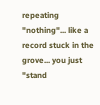repeating "nothing"... like a record stuck in the grove... you just "stand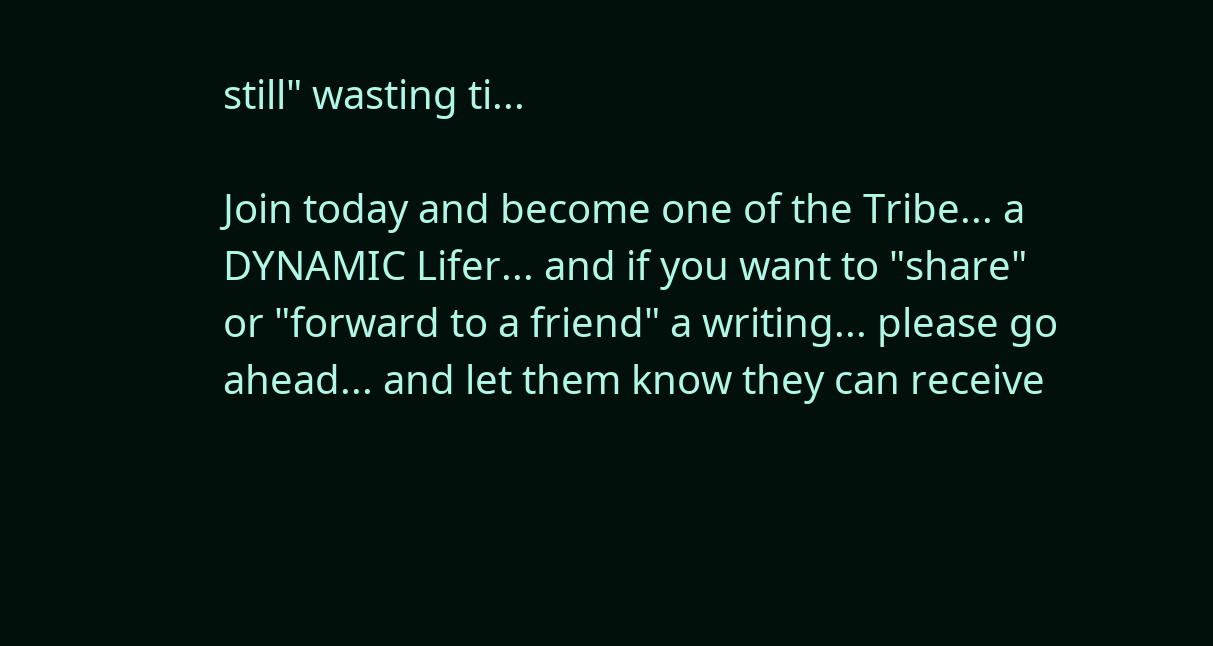still" wasting ti...

Join today and become one of the Tribe... a DYNAMIC Lifer... and if you want to "share" or "forward to a friend" a writing... please go ahead... and let them know they can receive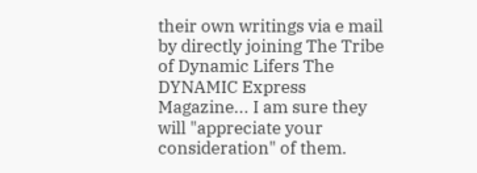their own writings via e mail by directly joining The Tribe of Dynamic Lifers The DYNAMIC Express Magazine... I am sure they will "appreciate your consideration" of them.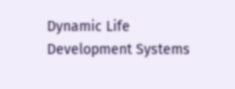Dynamic Life Development Systems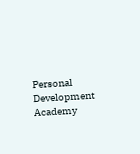Personal Development Academy